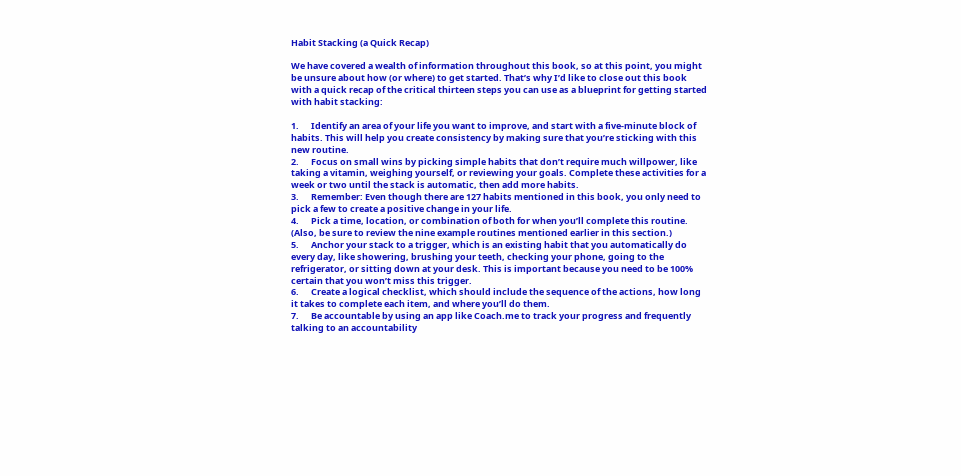Habit Stacking (a Quick Recap)

We have covered a wealth of information throughout this book, so at this point, you might be unsure about how (or where) to get started. That’s why I’d like to close out this book with a quick recap of the critical thirteen steps you can use as a blueprint for getting started with habit stacking:

1.      Identify an area of your life you want to improve, and start with a five-minute block of habits. This will help you create consistency by making sure that you’re sticking with this new routine.
2.      Focus on small wins by picking simple habits that don’t require much willpower, like taking a vitamin, weighing yourself, or reviewing your goals. Complete these activities for a week or two until the stack is automatic, then add more habits.
3.      Remember: Even though there are 127 habits mentioned in this book, you only need to pick a few to create a positive change in your life.
4.      Pick a time, location, or combination of both for when you’ll complete this routine. (Also, be sure to review the nine example routines mentioned earlier in this section.)
5.      Anchor your stack to a trigger, which is an existing habit that you automatically do every day, like showering, brushing your teeth, checking your phone, going to the refrigerator, or sitting down at your desk. This is important because you need to be 100% certain that you won’t miss this trigger.
6.      Create a logical checklist, which should include the sequence of the actions, how long it takes to complete each item, and where you’ll do them.
7.      Be accountable by using an app like Coach.me to track your progress and frequently talking to an accountability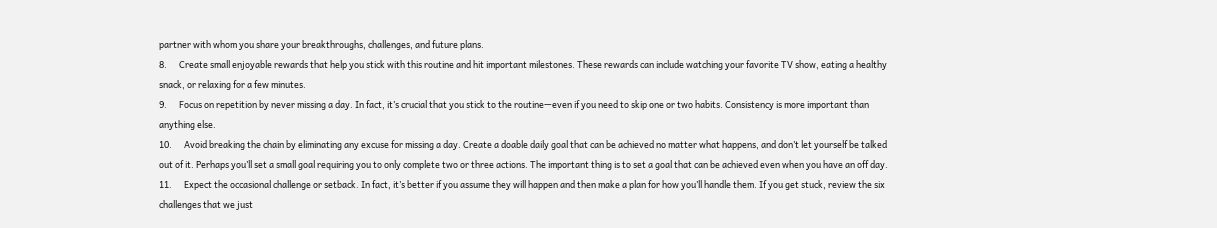partner with whom you share your breakthroughs, challenges, and future plans.
8.      Create small enjoyable rewards that help you stick with this routine and hit important milestones. These rewards can include watching your favorite TV show, eating a healthy snack, or relaxing for a few minutes.
9.      Focus on repetition by never missing a day. In fact, it’s crucial that you stick to the routine—even if you need to skip one or two habits. Consistency is more important than anything else.
10.      Avoid breaking the chain by eliminating any excuse for missing a day. Create a doable daily goal that can be achieved no matter what happens, and don’t let yourself be talked out of it. Perhaps you’ll set a small goal requiring you to only complete two or three actions. The important thing is to set a goal that can be achieved even when you have an off day.
11.      Expect the occasional challenge or setback. In fact, it’s better if you assume they will happen and then make a plan for how you’ll handle them. If you get stuck, review the six challenges that we just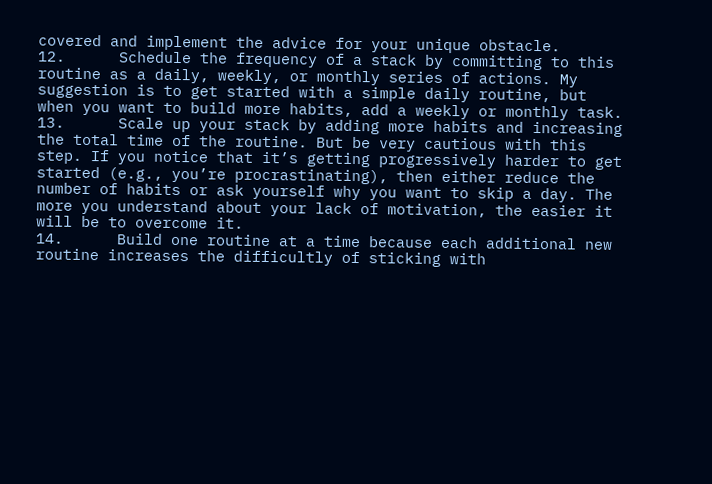covered and implement the advice for your unique obstacle.
12.      Schedule the frequency of a stack by committing to this routine as a daily, weekly, or monthly series of actions. My suggestion is to get started with a simple daily routine, but when you want to build more habits, add a weekly or monthly task.
13.      Scale up your stack by adding more habits and increasing the total time of the routine. But be very cautious with this step. If you notice that it’s getting progressively harder to get started (e.g., you’re procrastinating), then either reduce the number of habits or ask yourself why you want to skip a day. The more you understand about your lack of motivation, the easier it will be to overcome it.
14.      Build one routine at a time because each additional new routine increases the difficultly of sticking with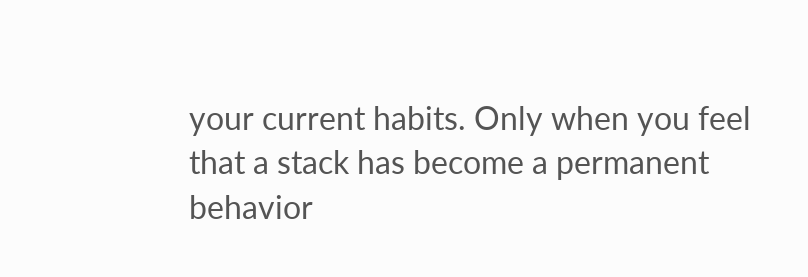your current habits. Only when you feel that a stack has become a permanent behavior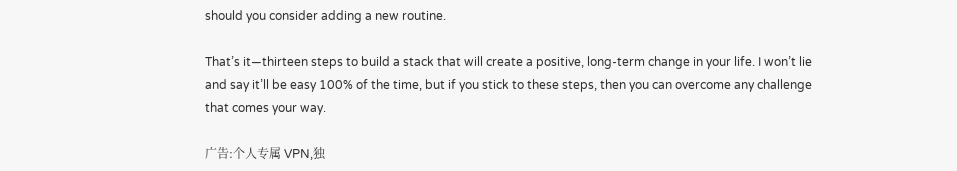should you consider adding a new routine.

That’s it—thirteen steps to build a stack that will create a positive, long-term change in your life. I won’t lie and say it’ll be easy 100% of the time, but if you stick to these steps, then you can overcome any challenge that comes your way.

广告:个人专属 VPN,独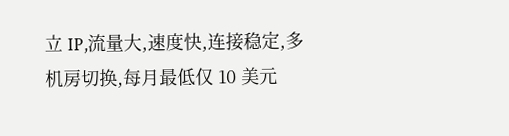立 IP,流量大,速度快,连接稳定,多机房切换,每月最低仅 10 美元